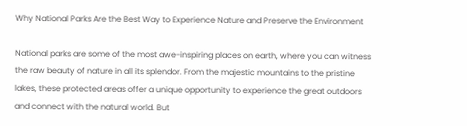Why National Parks Are the Best Way to Experience Nature and Preserve the Environment

National parks are some of the most awe-inspiring places on earth, where you can witness the raw beauty of nature in all its splendor. From the majestic mountains to the pristine lakes, these protected areas offer a unique opportunity to experience the great outdoors and connect with the natural world. But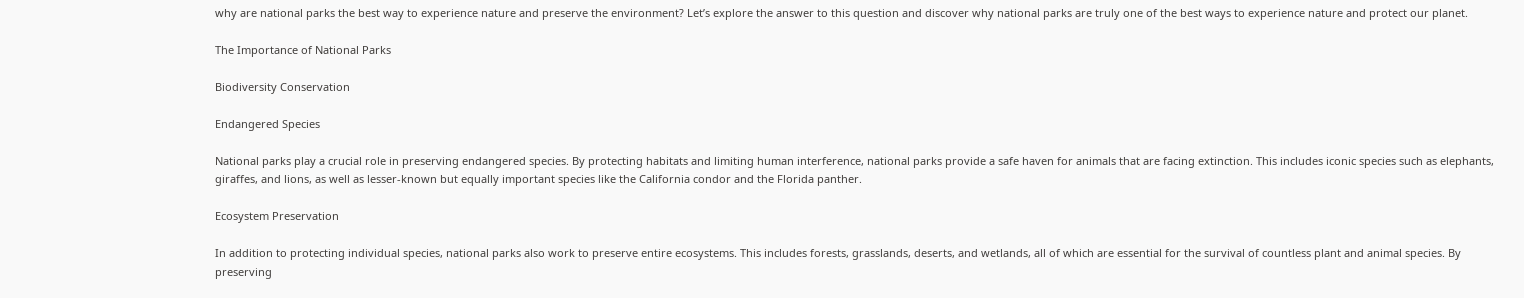why are national parks the best way to experience nature and preserve the environment? Let’s explore the answer to this question and discover why national parks are truly one of the best ways to experience nature and protect our planet.

The Importance of National Parks

Biodiversity Conservation

Endangered Species

National parks play a crucial role in preserving endangered species. By protecting habitats and limiting human interference, national parks provide a safe haven for animals that are facing extinction. This includes iconic species such as elephants, giraffes, and lions, as well as lesser-known but equally important species like the California condor and the Florida panther.

Ecosystem Preservation

In addition to protecting individual species, national parks also work to preserve entire ecosystems. This includes forests, grasslands, deserts, and wetlands, all of which are essential for the survival of countless plant and animal species. By preserving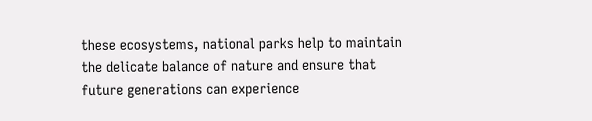these ecosystems, national parks help to maintain the delicate balance of nature and ensure that future generations can experience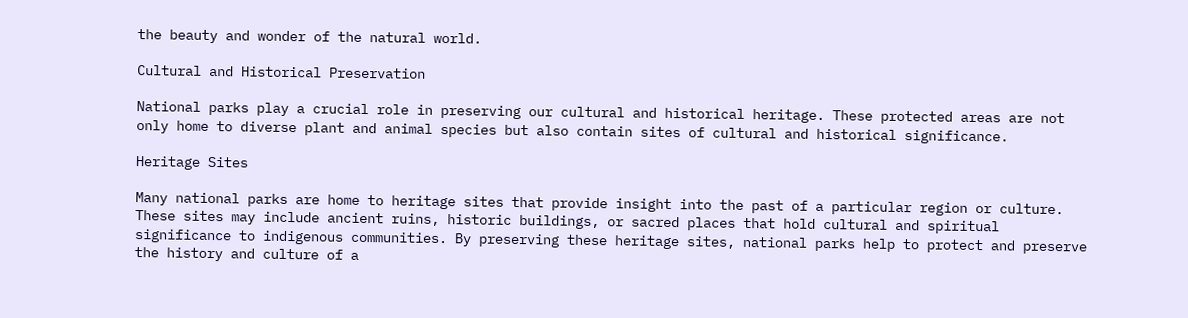the beauty and wonder of the natural world.

Cultural and Historical Preservation

National parks play a crucial role in preserving our cultural and historical heritage. These protected areas are not only home to diverse plant and animal species but also contain sites of cultural and historical significance.

Heritage Sites

Many national parks are home to heritage sites that provide insight into the past of a particular region or culture. These sites may include ancient ruins, historic buildings, or sacred places that hold cultural and spiritual significance to indigenous communities. By preserving these heritage sites, national parks help to protect and preserve the history and culture of a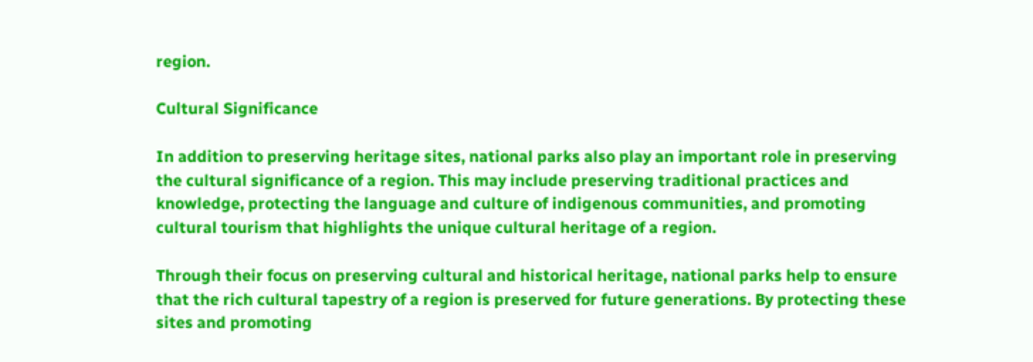region.

Cultural Significance

In addition to preserving heritage sites, national parks also play an important role in preserving the cultural significance of a region. This may include preserving traditional practices and knowledge, protecting the language and culture of indigenous communities, and promoting cultural tourism that highlights the unique cultural heritage of a region.

Through their focus on preserving cultural and historical heritage, national parks help to ensure that the rich cultural tapestry of a region is preserved for future generations. By protecting these sites and promoting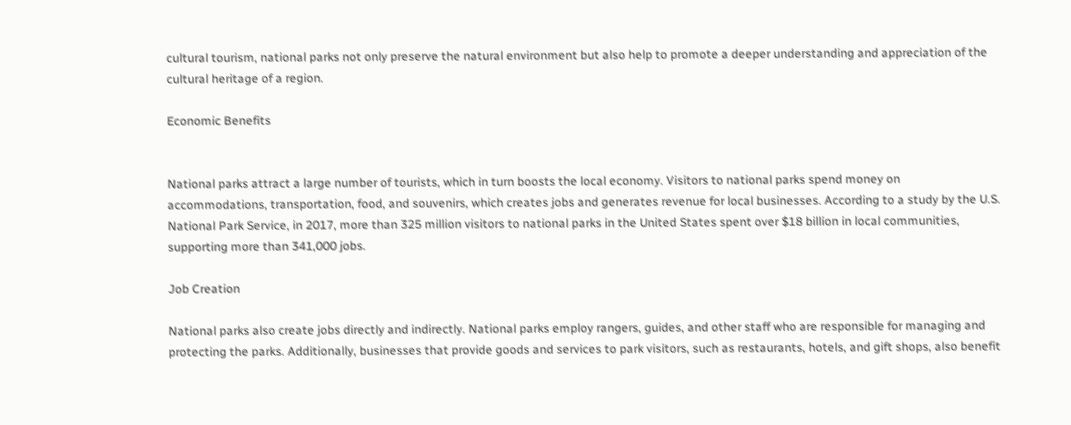cultural tourism, national parks not only preserve the natural environment but also help to promote a deeper understanding and appreciation of the cultural heritage of a region.

Economic Benefits


National parks attract a large number of tourists, which in turn boosts the local economy. Visitors to national parks spend money on accommodations, transportation, food, and souvenirs, which creates jobs and generates revenue for local businesses. According to a study by the U.S. National Park Service, in 2017, more than 325 million visitors to national parks in the United States spent over $18 billion in local communities, supporting more than 341,000 jobs.

Job Creation

National parks also create jobs directly and indirectly. National parks employ rangers, guides, and other staff who are responsible for managing and protecting the parks. Additionally, businesses that provide goods and services to park visitors, such as restaurants, hotels, and gift shops, also benefit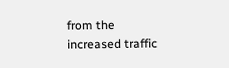from the increased traffic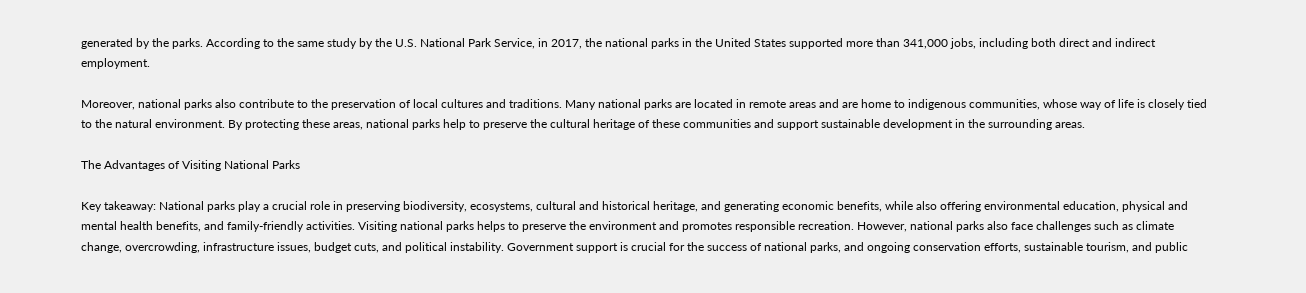generated by the parks. According to the same study by the U.S. National Park Service, in 2017, the national parks in the United States supported more than 341,000 jobs, including both direct and indirect employment.

Moreover, national parks also contribute to the preservation of local cultures and traditions. Many national parks are located in remote areas and are home to indigenous communities, whose way of life is closely tied to the natural environment. By protecting these areas, national parks help to preserve the cultural heritage of these communities and support sustainable development in the surrounding areas.

The Advantages of Visiting National Parks

Key takeaway: National parks play a crucial role in preserving biodiversity, ecosystems, cultural and historical heritage, and generating economic benefits, while also offering environmental education, physical and mental health benefits, and family-friendly activities. Visiting national parks helps to preserve the environment and promotes responsible recreation. However, national parks also face challenges such as climate change, overcrowding, infrastructure issues, budget cuts, and political instability. Government support is crucial for the success of national parks, and ongoing conservation efforts, sustainable tourism, and public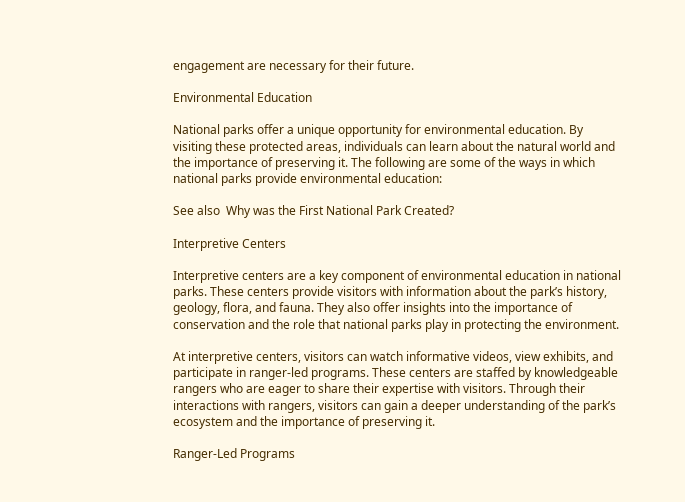engagement are necessary for their future.

Environmental Education

National parks offer a unique opportunity for environmental education. By visiting these protected areas, individuals can learn about the natural world and the importance of preserving it. The following are some of the ways in which national parks provide environmental education:

See also  Why was the First National Park Created?

Interpretive Centers

Interpretive centers are a key component of environmental education in national parks. These centers provide visitors with information about the park’s history, geology, flora, and fauna. They also offer insights into the importance of conservation and the role that national parks play in protecting the environment.

At interpretive centers, visitors can watch informative videos, view exhibits, and participate in ranger-led programs. These centers are staffed by knowledgeable rangers who are eager to share their expertise with visitors. Through their interactions with rangers, visitors can gain a deeper understanding of the park’s ecosystem and the importance of preserving it.

Ranger-Led Programs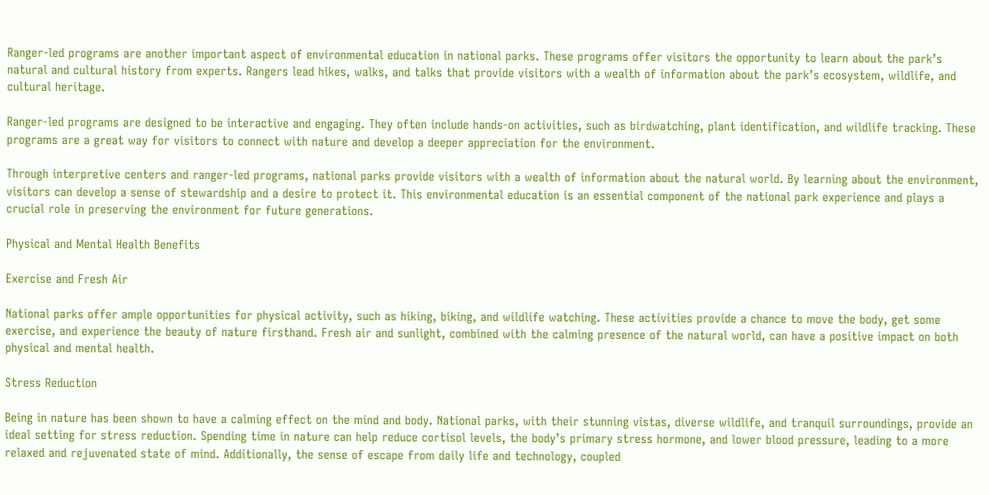Ranger-led programs are another important aspect of environmental education in national parks. These programs offer visitors the opportunity to learn about the park’s natural and cultural history from experts. Rangers lead hikes, walks, and talks that provide visitors with a wealth of information about the park’s ecosystem, wildlife, and cultural heritage.

Ranger-led programs are designed to be interactive and engaging. They often include hands-on activities, such as birdwatching, plant identification, and wildlife tracking. These programs are a great way for visitors to connect with nature and develop a deeper appreciation for the environment.

Through interpretive centers and ranger-led programs, national parks provide visitors with a wealth of information about the natural world. By learning about the environment, visitors can develop a sense of stewardship and a desire to protect it. This environmental education is an essential component of the national park experience and plays a crucial role in preserving the environment for future generations.

Physical and Mental Health Benefits

Exercise and Fresh Air

National parks offer ample opportunities for physical activity, such as hiking, biking, and wildlife watching. These activities provide a chance to move the body, get some exercise, and experience the beauty of nature firsthand. Fresh air and sunlight, combined with the calming presence of the natural world, can have a positive impact on both physical and mental health.

Stress Reduction

Being in nature has been shown to have a calming effect on the mind and body. National parks, with their stunning vistas, diverse wildlife, and tranquil surroundings, provide an ideal setting for stress reduction. Spending time in nature can help reduce cortisol levels, the body’s primary stress hormone, and lower blood pressure, leading to a more relaxed and rejuvenated state of mind. Additionally, the sense of escape from daily life and technology, coupled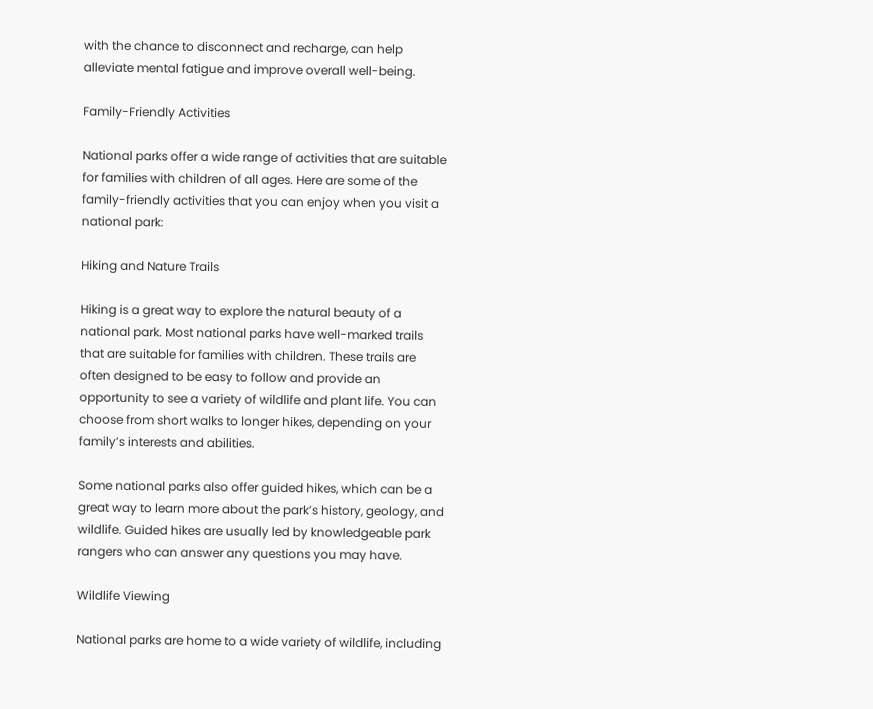with the chance to disconnect and recharge, can help alleviate mental fatigue and improve overall well-being.

Family-Friendly Activities

National parks offer a wide range of activities that are suitable for families with children of all ages. Here are some of the family-friendly activities that you can enjoy when you visit a national park:

Hiking and Nature Trails

Hiking is a great way to explore the natural beauty of a national park. Most national parks have well-marked trails that are suitable for families with children. These trails are often designed to be easy to follow and provide an opportunity to see a variety of wildlife and plant life. You can choose from short walks to longer hikes, depending on your family’s interests and abilities.

Some national parks also offer guided hikes, which can be a great way to learn more about the park’s history, geology, and wildlife. Guided hikes are usually led by knowledgeable park rangers who can answer any questions you may have.

Wildlife Viewing

National parks are home to a wide variety of wildlife, including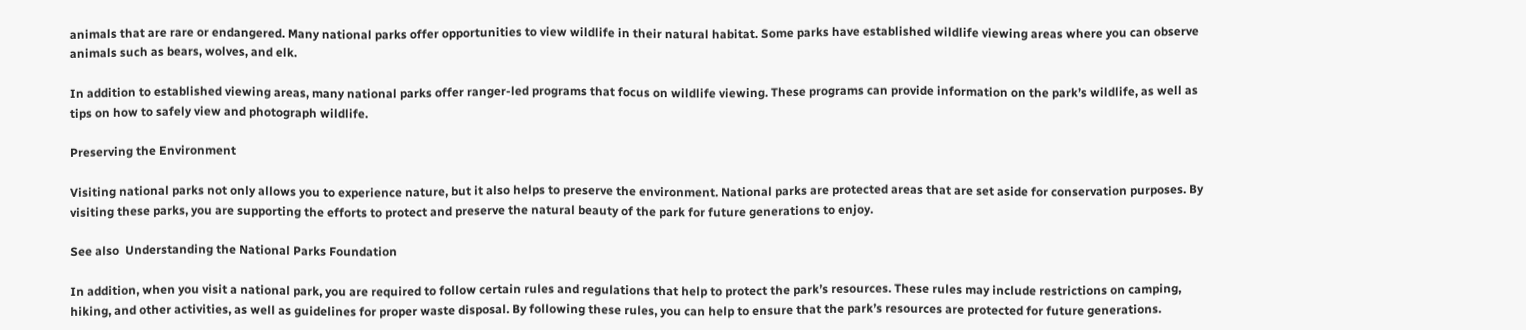animals that are rare or endangered. Many national parks offer opportunities to view wildlife in their natural habitat. Some parks have established wildlife viewing areas where you can observe animals such as bears, wolves, and elk.

In addition to established viewing areas, many national parks offer ranger-led programs that focus on wildlife viewing. These programs can provide information on the park’s wildlife, as well as tips on how to safely view and photograph wildlife.

Preserving the Environment

Visiting national parks not only allows you to experience nature, but it also helps to preserve the environment. National parks are protected areas that are set aside for conservation purposes. By visiting these parks, you are supporting the efforts to protect and preserve the natural beauty of the park for future generations to enjoy.

See also  Understanding the National Parks Foundation

In addition, when you visit a national park, you are required to follow certain rules and regulations that help to protect the park’s resources. These rules may include restrictions on camping, hiking, and other activities, as well as guidelines for proper waste disposal. By following these rules, you can help to ensure that the park’s resources are protected for future generations.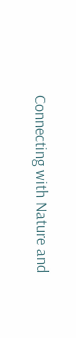Connecting with Nature and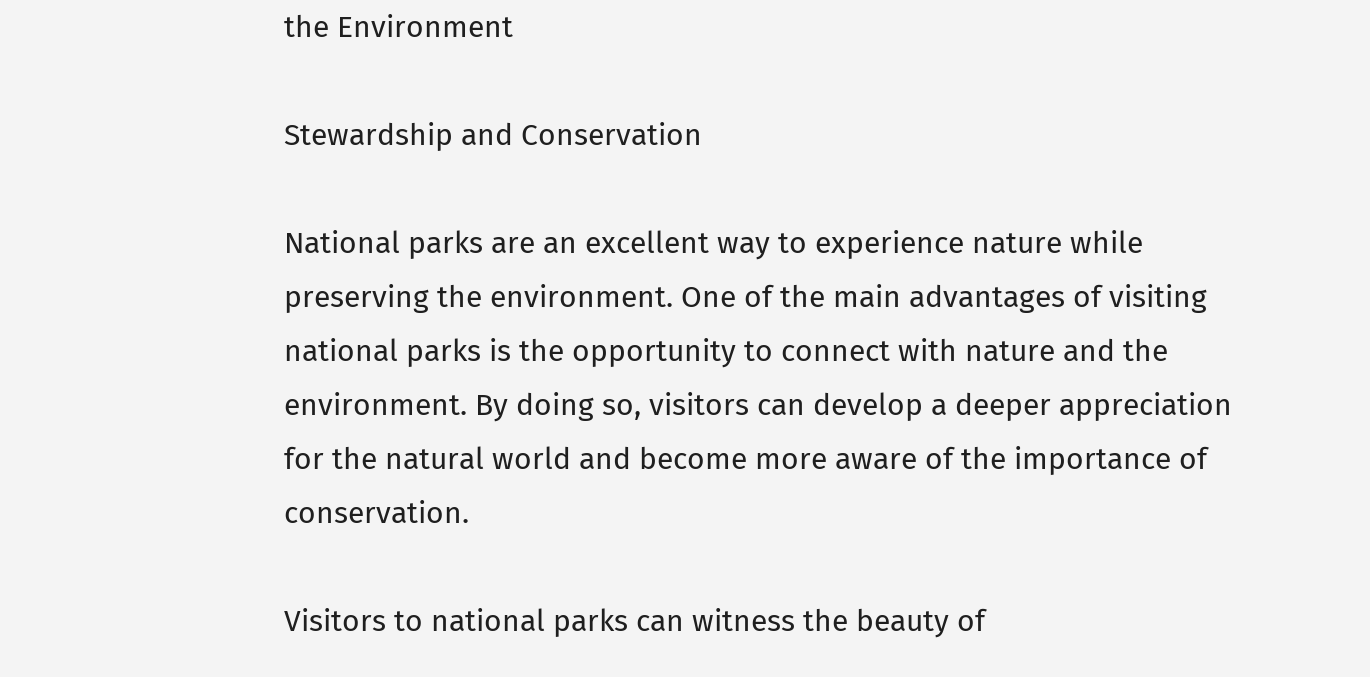the Environment

Stewardship and Conservation

National parks are an excellent way to experience nature while preserving the environment. One of the main advantages of visiting national parks is the opportunity to connect with nature and the environment. By doing so, visitors can develop a deeper appreciation for the natural world and become more aware of the importance of conservation.

Visitors to national parks can witness the beauty of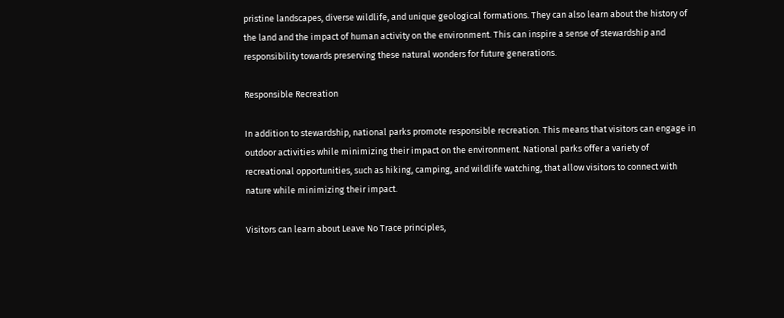pristine landscapes, diverse wildlife, and unique geological formations. They can also learn about the history of the land and the impact of human activity on the environment. This can inspire a sense of stewardship and responsibility towards preserving these natural wonders for future generations.

Responsible Recreation

In addition to stewardship, national parks promote responsible recreation. This means that visitors can engage in outdoor activities while minimizing their impact on the environment. National parks offer a variety of recreational opportunities, such as hiking, camping, and wildlife watching, that allow visitors to connect with nature while minimizing their impact.

Visitors can learn about Leave No Trace principles,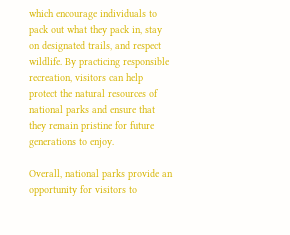which encourage individuals to pack out what they pack in, stay on designated trails, and respect wildlife. By practicing responsible recreation, visitors can help protect the natural resources of national parks and ensure that they remain pristine for future generations to enjoy.

Overall, national parks provide an opportunity for visitors to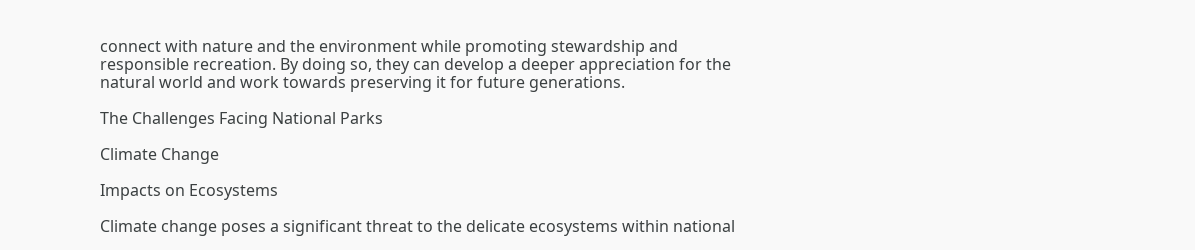connect with nature and the environment while promoting stewardship and responsible recreation. By doing so, they can develop a deeper appreciation for the natural world and work towards preserving it for future generations.

The Challenges Facing National Parks

Climate Change

Impacts on Ecosystems

Climate change poses a significant threat to the delicate ecosystems within national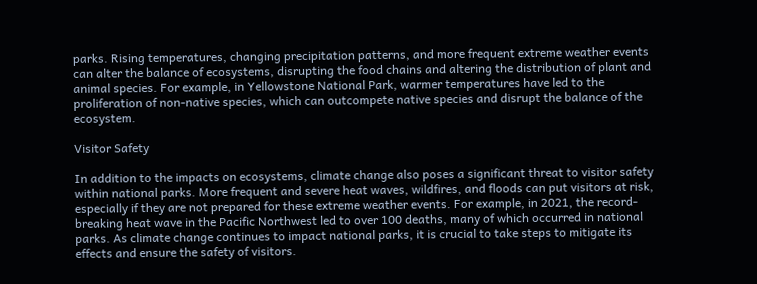parks. Rising temperatures, changing precipitation patterns, and more frequent extreme weather events can alter the balance of ecosystems, disrupting the food chains and altering the distribution of plant and animal species. For example, in Yellowstone National Park, warmer temperatures have led to the proliferation of non-native species, which can outcompete native species and disrupt the balance of the ecosystem.

Visitor Safety

In addition to the impacts on ecosystems, climate change also poses a significant threat to visitor safety within national parks. More frequent and severe heat waves, wildfires, and floods can put visitors at risk, especially if they are not prepared for these extreme weather events. For example, in 2021, the record-breaking heat wave in the Pacific Northwest led to over 100 deaths, many of which occurred in national parks. As climate change continues to impact national parks, it is crucial to take steps to mitigate its effects and ensure the safety of visitors.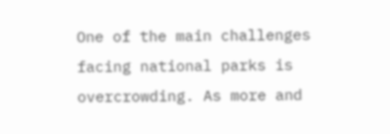One of the main challenges facing national parks is overcrowding. As more and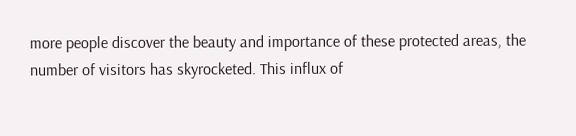more people discover the beauty and importance of these protected areas, the number of visitors has skyrocketed. This influx of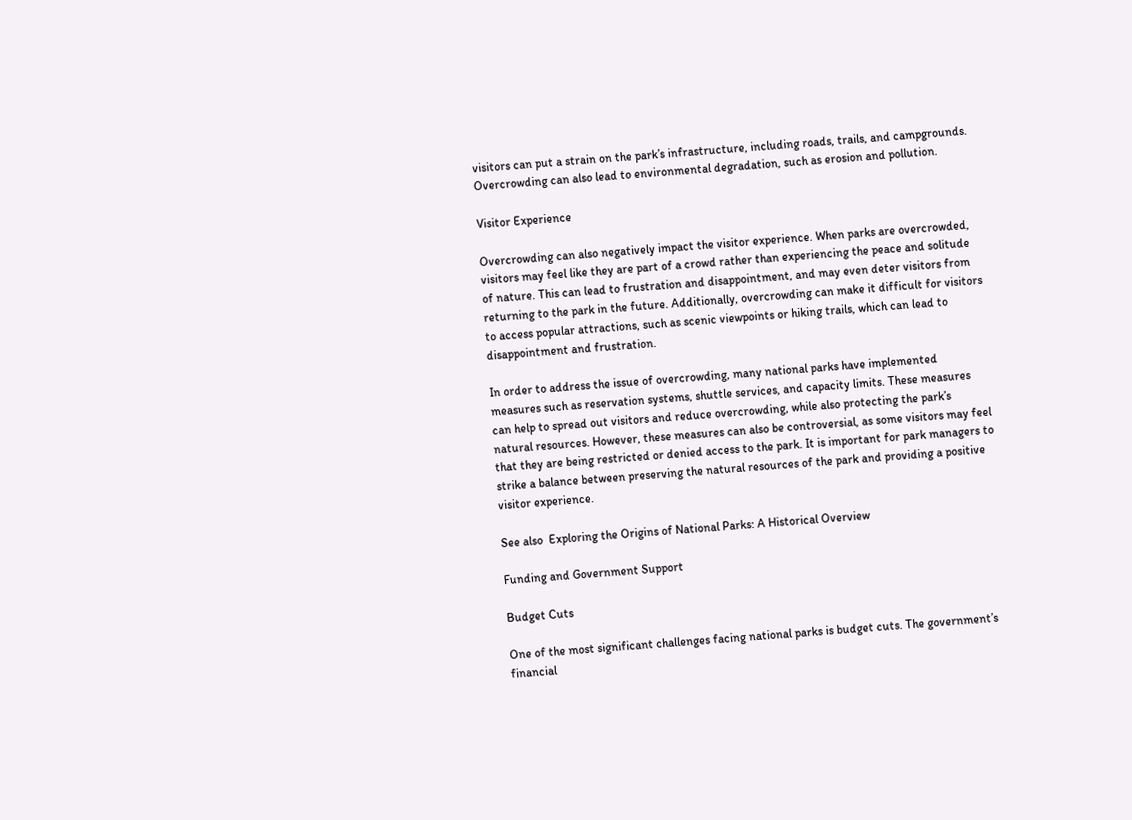visitors can put a strain on the park’s infrastructure, including roads, trails, and campgrounds. Overcrowding can also lead to environmental degradation, such as erosion and pollution.

Visitor Experience

Overcrowding can also negatively impact the visitor experience. When parks are overcrowded, visitors may feel like they are part of a crowd rather than experiencing the peace and solitude of nature. This can lead to frustration and disappointment, and may even deter visitors from returning to the park in the future. Additionally, overcrowding can make it difficult for visitors to access popular attractions, such as scenic viewpoints or hiking trails, which can lead to disappointment and frustration.

In order to address the issue of overcrowding, many national parks have implemented measures such as reservation systems, shuttle services, and capacity limits. These measures can help to spread out visitors and reduce overcrowding, while also protecting the park’s natural resources. However, these measures can also be controversial, as some visitors may feel that they are being restricted or denied access to the park. It is important for park managers to strike a balance between preserving the natural resources of the park and providing a positive visitor experience.

See also  Exploring the Origins of National Parks: A Historical Overview

Funding and Government Support

Budget Cuts

One of the most significant challenges facing national parks is budget cuts. The government’s financial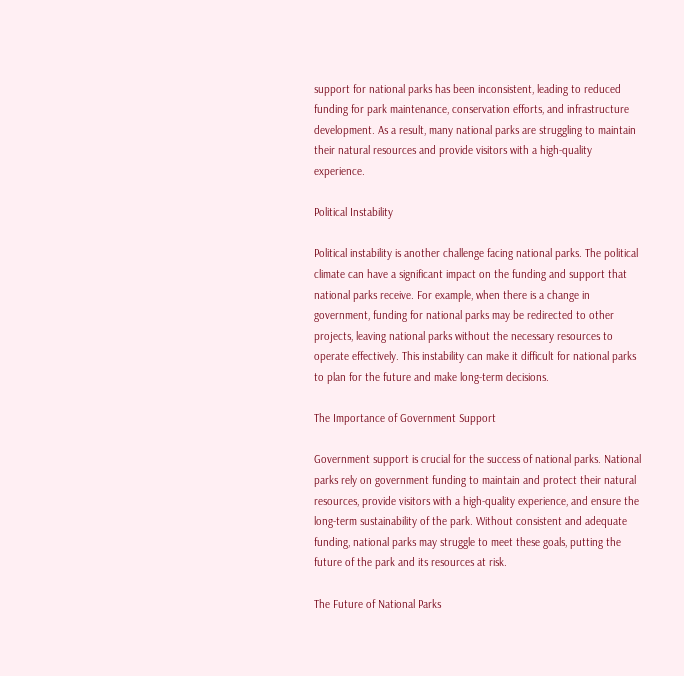support for national parks has been inconsistent, leading to reduced funding for park maintenance, conservation efforts, and infrastructure development. As a result, many national parks are struggling to maintain their natural resources and provide visitors with a high-quality experience.

Political Instability

Political instability is another challenge facing national parks. The political climate can have a significant impact on the funding and support that national parks receive. For example, when there is a change in government, funding for national parks may be redirected to other projects, leaving national parks without the necessary resources to operate effectively. This instability can make it difficult for national parks to plan for the future and make long-term decisions.

The Importance of Government Support

Government support is crucial for the success of national parks. National parks rely on government funding to maintain and protect their natural resources, provide visitors with a high-quality experience, and ensure the long-term sustainability of the park. Without consistent and adequate funding, national parks may struggle to meet these goals, putting the future of the park and its resources at risk.

The Future of National Parks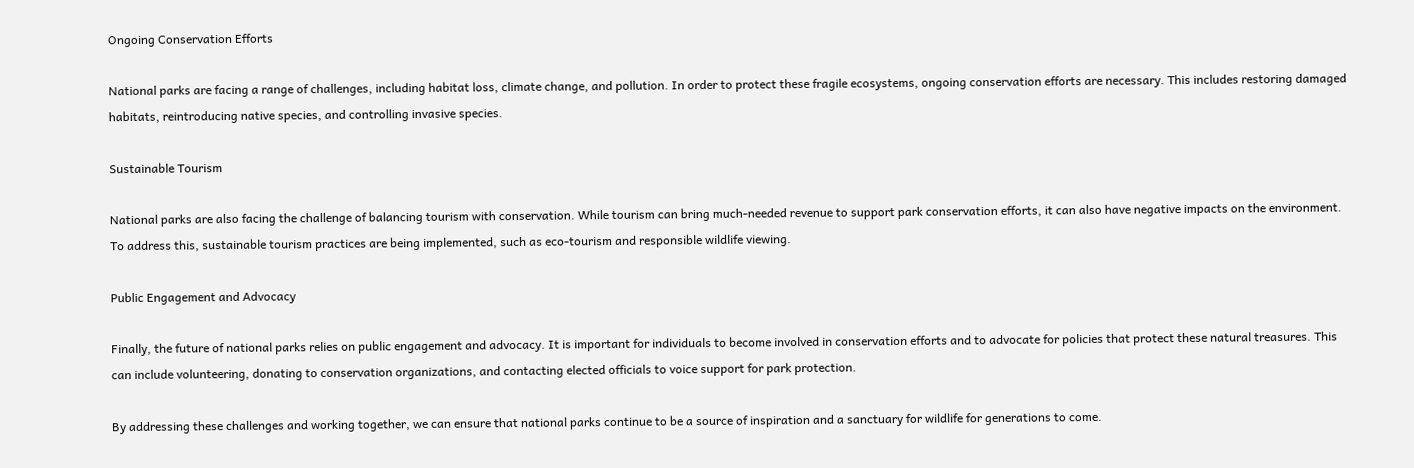Ongoing Conservation Efforts

National parks are facing a range of challenges, including habitat loss, climate change, and pollution. In order to protect these fragile ecosystems, ongoing conservation efforts are necessary. This includes restoring damaged habitats, reintroducing native species, and controlling invasive species.

Sustainable Tourism

National parks are also facing the challenge of balancing tourism with conservation. While tourism can bring much-needed revenue to support park conservation efforts, it can also have negative impacts on the environment. To address this, sustainable tourism practices are being implemented, such as eco-tourism and responsible wildlife viewing.

Public Engagement and Advocacy

Finally, the future of national parks relies on public engagement and advocacy. It is important for individuals to become involved in conservation efforts and to advocate for policies that protect these natural treasures. This can include volunteering, donating to conservation organizations, and contacting elected officials to voice support for park protection.

By addressing these challenges and working together, we can ensure that national parks continue to be a source of inspiration and a sanctuary for wildlife for generations to come.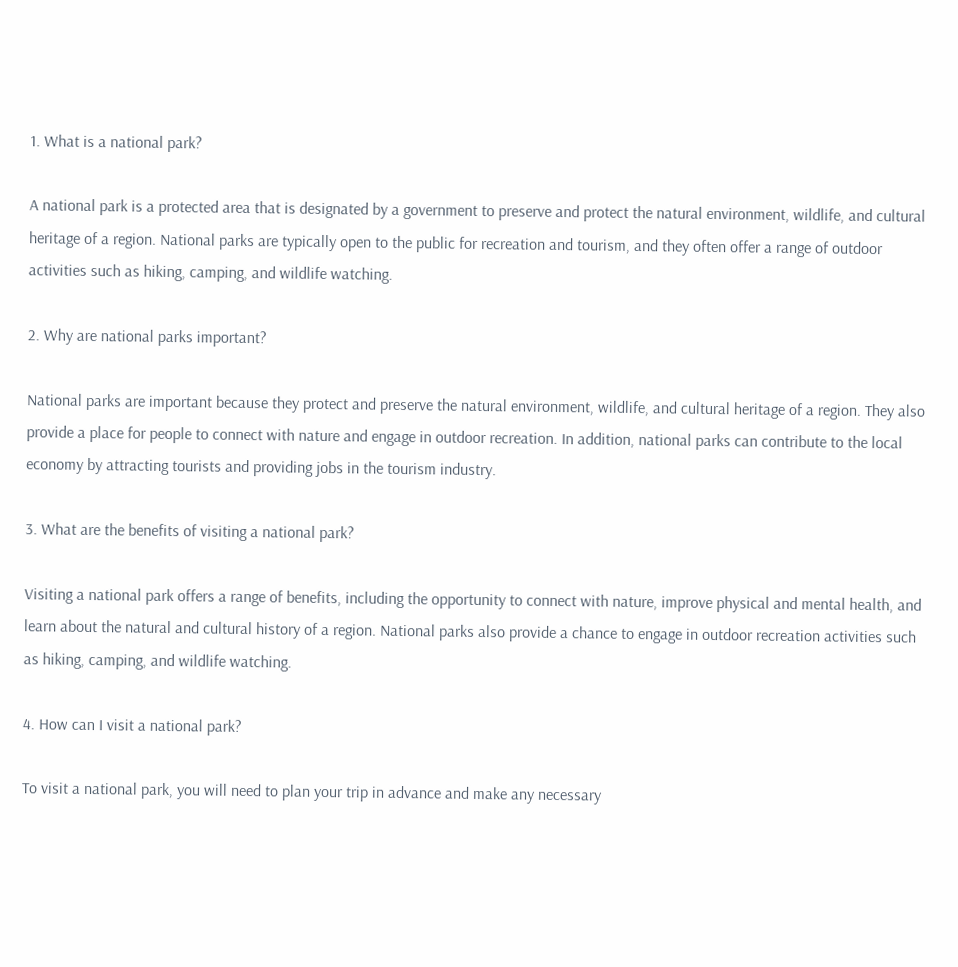1. What is a national park?

A national park is a protected area that is designated by a government to preserve and protect the natural environment, wildlife, and cultural heritage of a region. National parks are typically open to the public for recreation and tourism, and they often offer a range of outdoor activities such as hiking, camping, and wildlife watching.

2. Why are national parks important?

National parks are important because they protect and preserve the natural environment, wildlife, and cultural heritage of a region. They also provide a place for people to connect with nature and engage in outdoor recreation. In addition, national parks can contribute to the local economy by attracting tourists and providing jobs in the tourism industry.

3. What are the benefits of visiting a national park?

Visiting a national park offers a range of benefits, including the opportunity to connect with nature, improve physical and mental health, and learn about the natural and cultural history of a region. National parks also provide a chance to engage in outdoor recreation activities such as hiking, camping, and wildlife watching.

4. How can I visit a national park?

To visit a national park, you will need to plan your trip in advance and make any necessary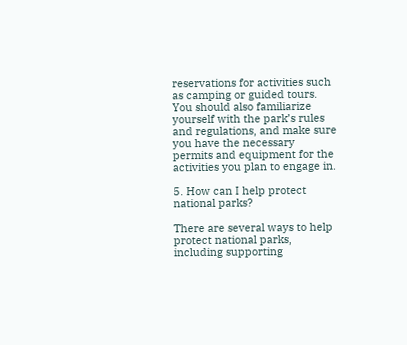reservations for activities such as camping or guided tours. You should also familiarize yourself with the park’s rules and regulations, and make sure you have the necessary permits and equipment for the activities you plan to engage in.

5. How can I help protect national parks?

There are several ways to help protect national parks, including supporting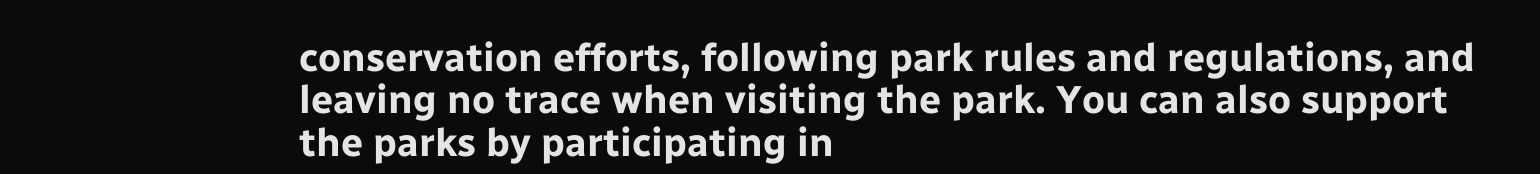conservation efforts, following park rules and regulations, and leaving no trace when visiting the park. You can also support the parks by participating in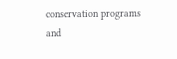conservation programs and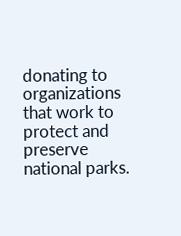donating to organizations that work to protect and preserve national parks.